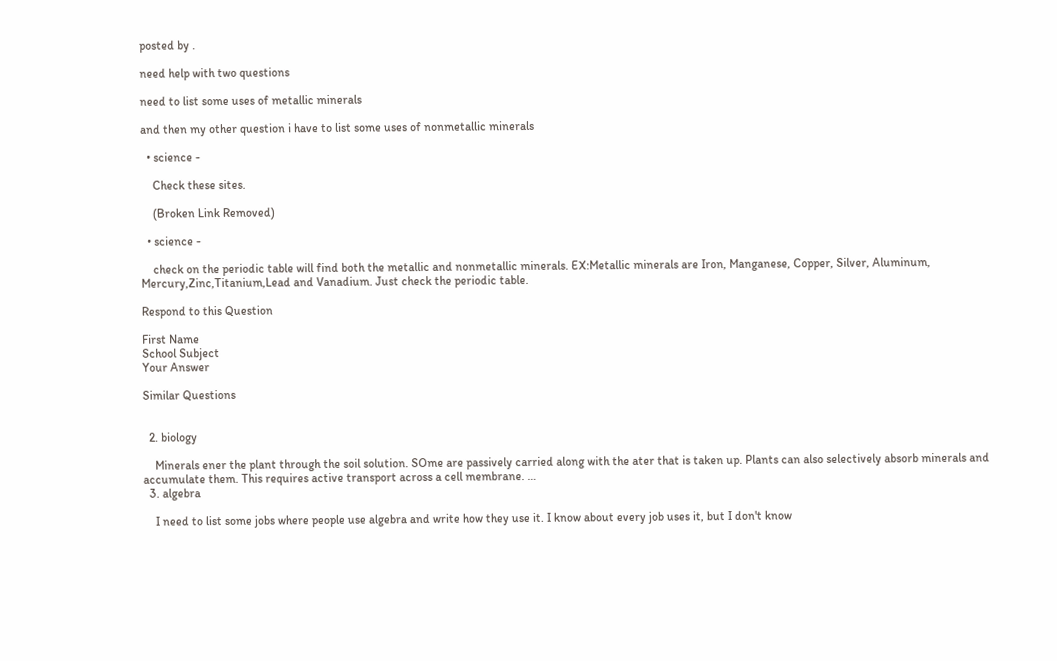posted by .

need help with two questions

need to list some uses of metallic minerals

and then my other question i have to list some uses of nonmetallic minerals

  • science -

    Check these sites.

    (Broken Link Removed)

  • science -

    check on the periodic table will find both the metallic and nonmetallic minerals. EX:Metallic minerals are Iron, Manganese, Copper, Silver, Aluminum, Mercury,Zinc,Titanium,Lead and Vanadium. Just check the periodic table.

Respond to this Question

First Name
School Subject
Your Answer

Similar Questions


  2. biology

    Minerals ener the plant through the soil solution. SOme are passively carried along with the ater that is taken up. Plants can also selectively absorb minerals and accumulate them. This requires active transport across a cell membrane. …
  3. algebra

    I need to list some jobs where people use algebra and write how they use it. I know about every job uses it, but I don't know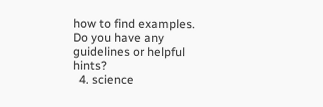how to find examples. Do you have any guidelines or helpful hints?
  4. science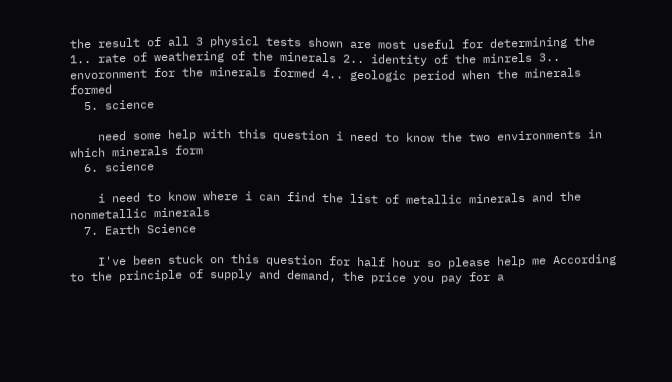the result of all 3 physicl tests shown are most useful for determining the 1.. rate of weathering of the minerals 2.. identity of the minrels 3.. envoronment for the minerals formed 4.. geologic period when the minerals formed
  5. science

    need some help with this question i need to know the two environments in which minerals form
  6. science

    i need to know where i can find the list of metallic minerals and the nonmetallic minerals
  7. Earth Science

    I've been stuck on this question for half hour so please help me According to the principle of supply and demand, the price you pay for a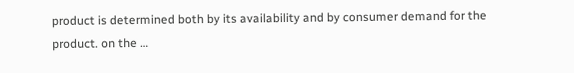product is determined both by its availability and by consumer demand for the product. on the …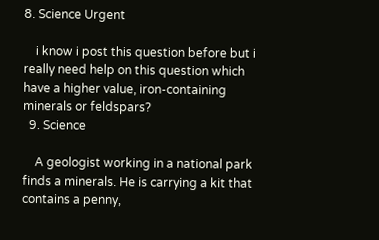8. Science Urgent

    i know i post this question before but i really need help on this question which have a higher value, iron-containing minerals or feldspars?
  9. Science

    A geologist working in a national park finds a minerals. He is carrying a kit that contains a penny,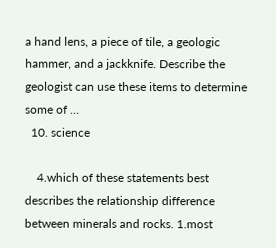a hand lens, a piece of tile, a geologic hammer, and a jackknife. Describe the geologist can use these items to determine some of …
  10. science

    4.which of these statements best describes the relationship difference between minerals and rocks. 1.most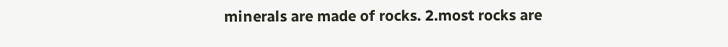minerals are made of rocks. 2.most rocks are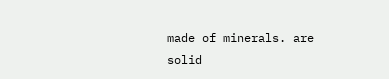made of minerals. are solid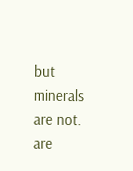but minerals are not. are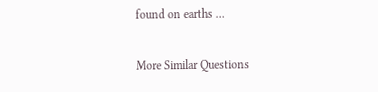found on earths …

More Similar Questions